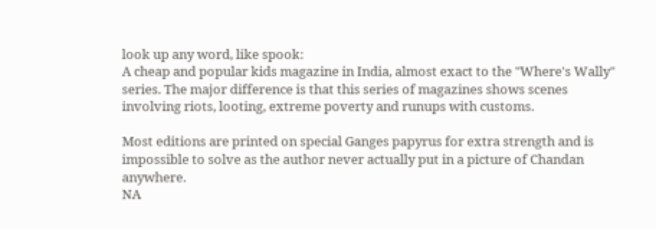look up any word, like spook:
A cheap and popular kids magazine in India, almost exact to the "Where's Wally" series. The major difference is that this series of magazines shows scenes involving riots, looting, extreme poverty and runups with customs.

Most editions are printed on special Ganges papyrus for extra strength and is impossible to solve as the author never actually put in a picture of Chandan anywhere.
NA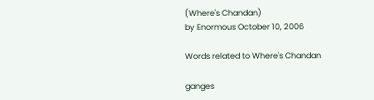(Where's Chandan)
by Enormous October 10, 2006

Words related to Where's Chandan

ganges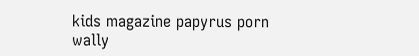kids magazine papyrus porn wally